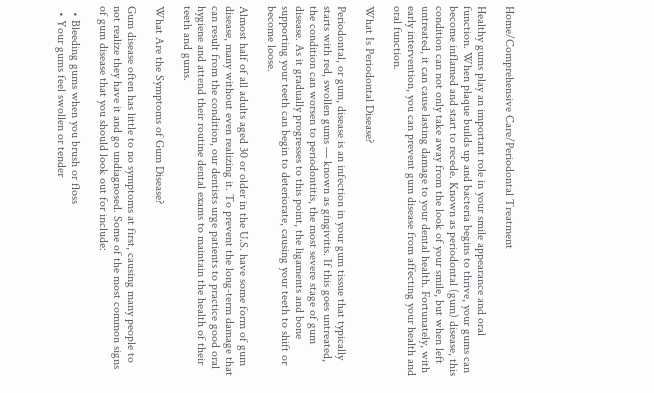Home/Comprehensive Care/Periodontal Treatment

Healthy gums play an important role in your smile appearance and oral function. When plaque builds up and bacteria begins to thrive, your gums can become inflamed and start to recede. Known as periodontal (gum) disease, this condition can not only take away from the look of your smile, but when left untreated, it can cause lasting damage to your dental health. Fortunately, with early intervention, you can prevent gum disease from affecting your health and oral function.

What Is Periodontal Disease?

Periodontal, or gum, disease is an infection in your gum tissue that typically starts with red, swollen gums — known as gingivitis. If this goes untreated, the condition can worsen to periodontitis, the most severe stage of gum disease. As it gradually progresses to this point, the ligaments and bone supporting your teeth can begin to deteriorate, causing your teeth to shift or become loose.

Almost half of all adults aged 30 or older in the U.S. have some form of gum disease, many without even realizing it. To prevent the long-term damage that can result from the condition, our dentists urge patients to practice good oral hygiene and attend their routine dental exams to maintain the health of their teeth and gums.

What Are the Symptoms of Gum Disease?

Gum disease often has little to no symptoms at first, causing many people to not realize they have it and go undiagnosed. Some of the most common signs of gum disease that you should look out for include:

  • Bleeding gums when you brush or floss
  • Your gums feel swollen or tender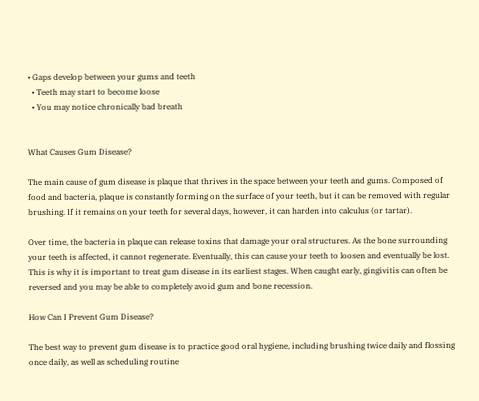• Gaps develop between your gums and teeth
  • Teeth may start to become loose
  • You may notice chronically bad breath


What Causes Gum Disease?

The main cause of gum disease is plaque that thrives in the space between your teeth and gums. Composed of food and bacteria, plaque is constantly forming on the surface of your teeth, but it can be removed with regular brushing. If it remains on your teeth for several days, however, it can harden into calculus (or tartar).

Over time, the bacteria in plaque can release toxins that damage your oral structures. As the bone surrounding your teeth is affected, it cannot regenerate. Eventually, this can cause your teeth to loosen and eventually be lost. This is why it is important to treat gum disease in its earliest stages. When caught early, gingivitis can often be reversed and you may be able to completely avoid gum and bone recession.

How Can I Prevent Gum Disease?

The best way to prevent gum disease is to practice good oral hygiene, including brushing twice daily and flossing once daily, as well as scheduling routine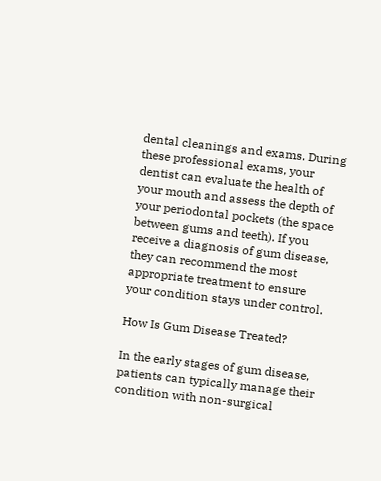dental cleanings and exams. During these professional exams, your dentist can evaluate the health of your mouth and assess the depth of your periodontal pockets (the space between gums and teeth). If you receive a diagnosis of gum disease, they can recommend the most appropriate treatment to ensure your condition stays under control.

How Is Gum Disease Treated?

In the early stages of gum disease, patients can typically manage their condition with non-surgical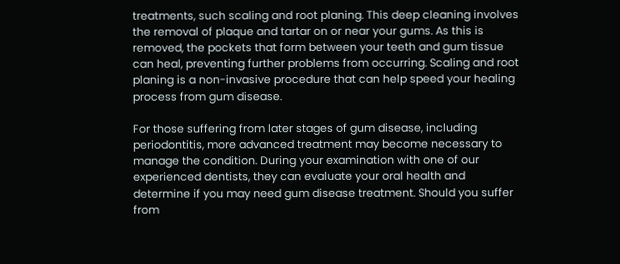treatments, such scaling and root planing. This deep cleaning involves the removal of plaque and tartar on or near your gums. As this is removed, the pockets that form between your teeth and gum tissue can heal, preventing further problems from occurring. Scaling and root planing is a non-invasive procedure that can help speed your healing process from gum disease.

For those suffering from later stages of gum disease, including periodontitis, more advanced treatment may become necessary to manage the condition. During your examination with one of our experienced dentists, they can evaluate your oral health and determine if you may need gum disease treatment. Should you suffer from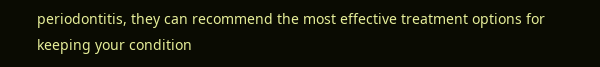periodontitis, they can recommend the most effective treatment options for keeping your condition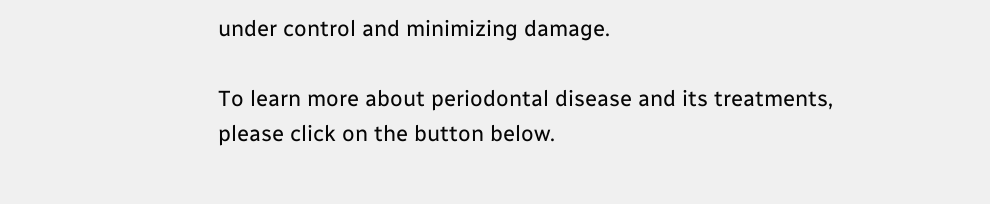under control and minimizing damage.

To learn more about periodontal disease and its treatments, please click on the button below.